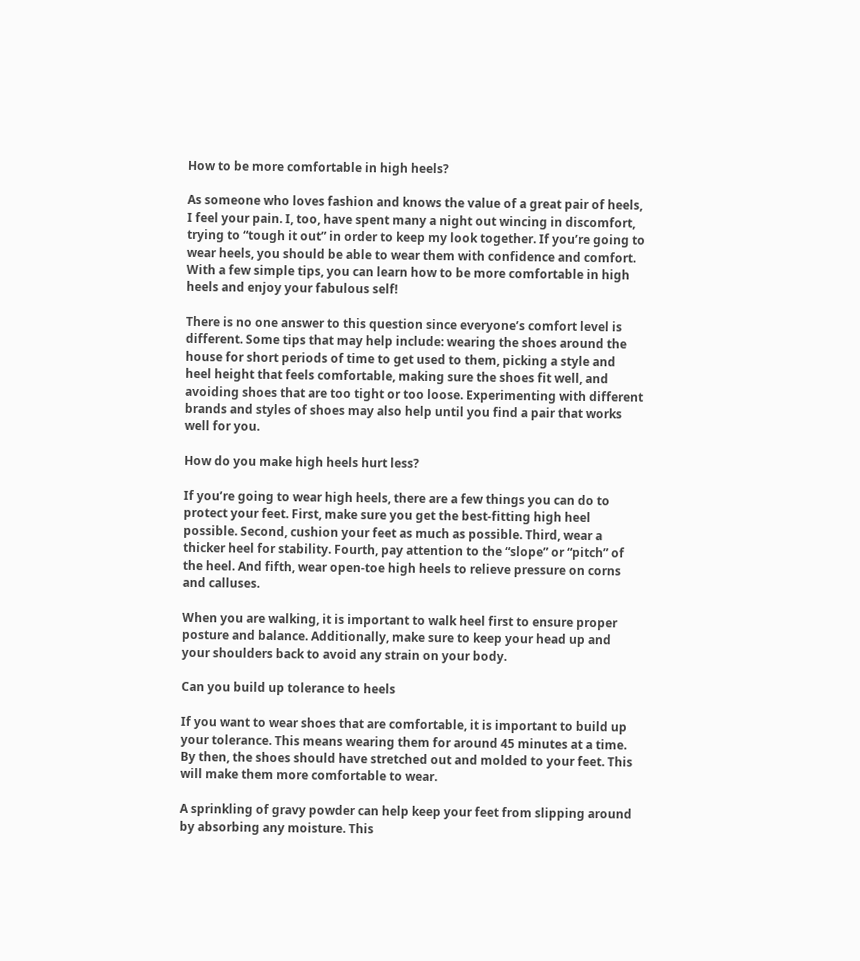How to be more comfortable in high heels?

As someone who loves fashion and knows the value of a great pair of heels, I feel your pain. I, too, have spent many a night out wincing in discomfort, trying to “tough it out” in order to keep my look together. If you’re going to wear heels, you should be able to wear them with confidence and comfort. With a few simple tips, you can learn how to be more comfortable in high heels and enjoy your fabulous self!

There is no one answer to this question since everyone’s comfort level is different. Some tips that may help include: wearing the shoes around the house for short periods of time to get used to them, picking a style and heel height that feels comfortable, making sure the shoes fit well, and avoiding shoes that are too tight or too loose. Experimenting with different brands and styles of shoes may also help until you find a pair that works well for you.

How do you make high heels hurt less?

If you’re going to wear high heels, there are a few things you can do to protect your feet. First, make sure you get the best-fitting high heel possible. Second, cushion your feet as much as possible. Third, wear a thicker heel for stability. Fourth, pay attention to the “slope” or “pitch” of the heel. And fifth, wear open-toe high heels to relieve pressure on corns and calluses.

When you are walking, it is important to walk heel first to ensure proper posture and balance. Additionally, make sure to keep your head up and your shoulders back to avoid any strain on your body.

Can you build up tolerance to heels

If you want to wear shoes that are comfortable, it is important to build up your tolerance. This means wearing them for around 45 minutes at a time. By then, the shoes should have stretched out and molded to your feet. This will make them more comfortable to wear.

A sprinkling of gravy powder can help keep your feet from slipping around by absorbing any moisture. This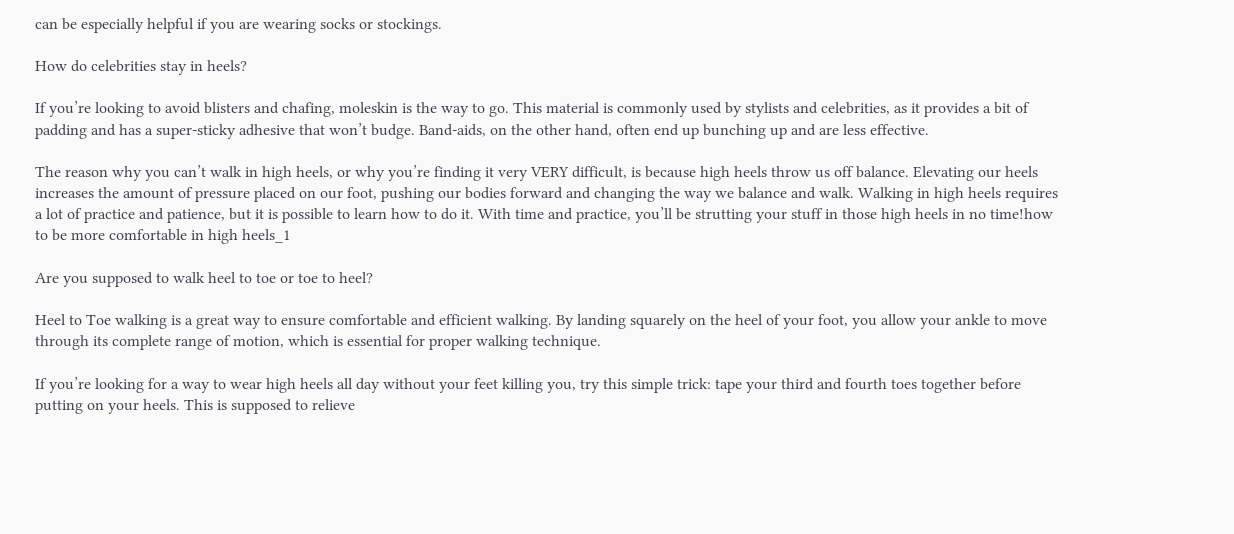can be especially helpful if you are wearing socks or stockings.

How do celebrities stay in heels?

If you’re looking to avoid blisters and chafing, moleskin is the way to go. This material is commonly used by stylists and celebrities, as it provides a bit of padding and has a super-sticky adhesive that won’t budge. Band-aids, on the other hand, often end up bunching up and are less effective.

The reason why you can’t walk in high heels, or why you’re finding it very VERY difficult, is because high heels throw us off balance. Elevating our heels increases the amount of pressure placed on our foot, pushing our bodies forward and changing the way we balance and walk. Walking in high heels requires a lot of practice and patience, but it is possible to learn how to do it. With time and practice, you’ll be strutting your stuff in those high heels in no time!how to be more comfortable in high heels_1

Are you supposed to walk heel to toe or toe to heel?

Heel to Toe walking is a great way to ensure comfortable and efficient walking. By landing squarely on the heel of your foot, you allow your ankle to move through its complete range of motion, which is essential for proper walking technique.

If you’re looking for a way to wear high heels all day without your feet killing you, try this simple trick: tape your third and fourth toes together before putting on your heels. This is supposed to relieve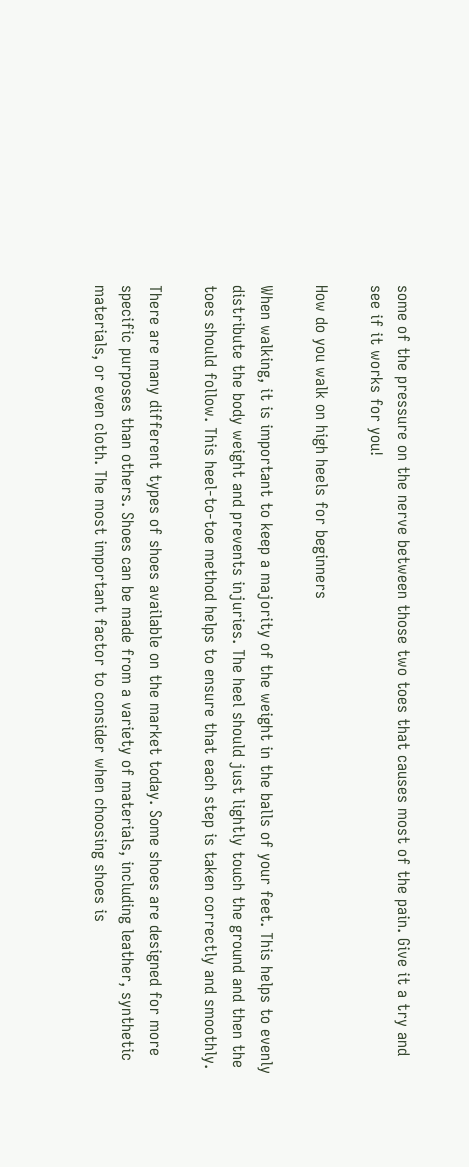some of the pressure on the nerve between those two toes that causes most of the pain. Give it a try and see if it works for you!

How do you walk on high heels for beginners

When walking, it is important to keep a majority of the weight in the balls of your feet. This helps to evenly distribute the body weight and prevents injuries. The heel should just lightly touch the ground and then the toes should follow. This heel-to-toe method helps to ensure that each step is taken correctly and smoothly.

There are many different types of shoes available on the market today. Some shoes are designed for more specific purposes than others. Shoes can be made from a variety of materials, including leather, synthetic materials, or even cloth. The most important factor to consider when choosing shoes is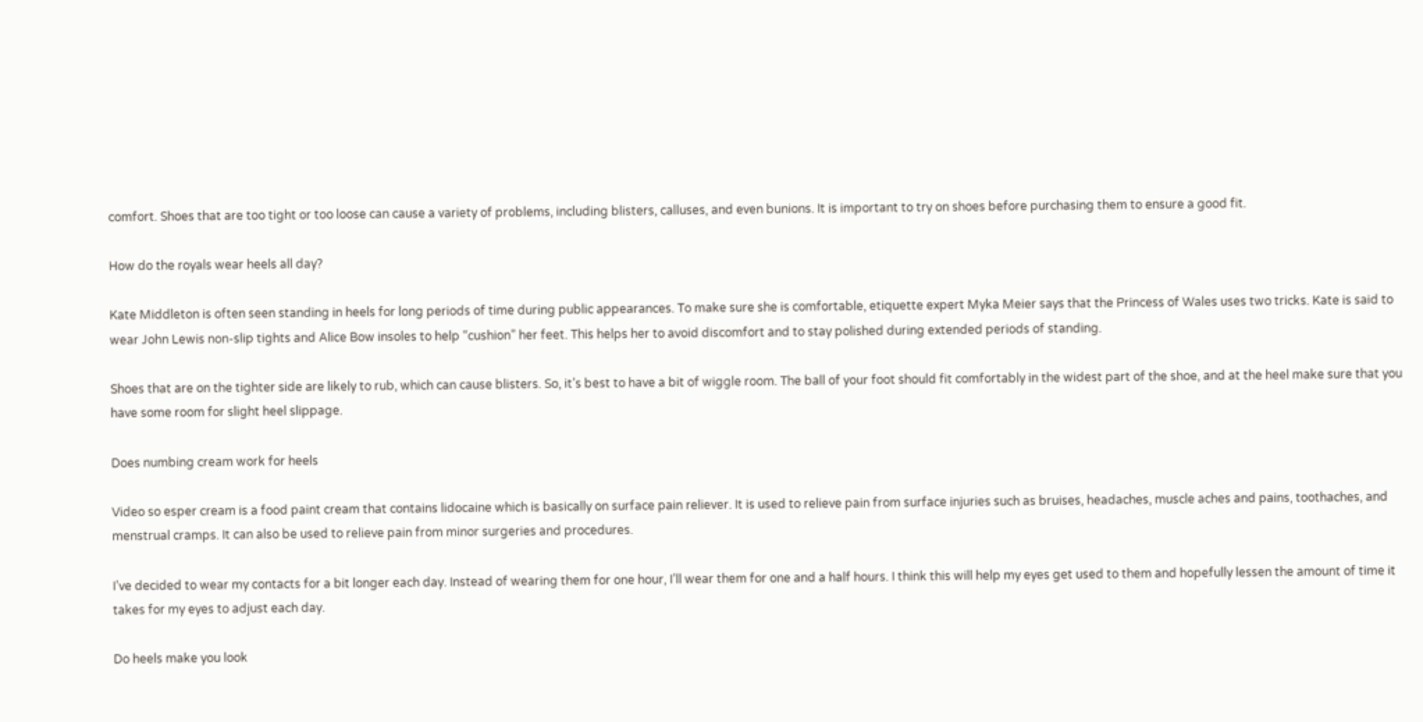comfort. Shoes that are too tight or too loose can cause a variety of problems, including blisters, calluses, and even bunions. It is important to try on shoes before purchasing them to ensure a good fit.

How do the royals wear heels all day?

Kate Middleton is often seen standing in heels for long periods of time during public appearances. To make sure she is comfortable, etiquette expert Myka Meier says that the Princess of Wales uses two tricks. Kate is said to wear John Lewis non-slip tights and Alice Bow insoles to help “cushion” her feet. This helps her to avoid discomfort and to stay polished during extended periods of standing.

Shoes that are on the tighter side are likely to rub, which can cause blisters. So, it’s best to have a bit of wiggle room. The ball of your foot should fit comfortably in the widest part of the shoe, and at the heel make sure that you have some room for slight heel slippage.

Does numbing cream work for heels

Video so esper cream is a food paint cream that contains lidocaine which is basically on surface pain reliever. It is used to relieve pain from surface injuries such as bruises, headaches, muscle aches and pains, toothaches, and menstrual cramps. It can also be used to relieve pain from minor surgeries and procedures.

I’ve decided to wear my contacts for a bit longer each day. Instead of wearing them for one hour, I’ll wear them for one and a half hours. I think this will help my eyes get used to them and hopefully lessen the amount of time it takes for my eyes to adjust each day.

Do heels make you look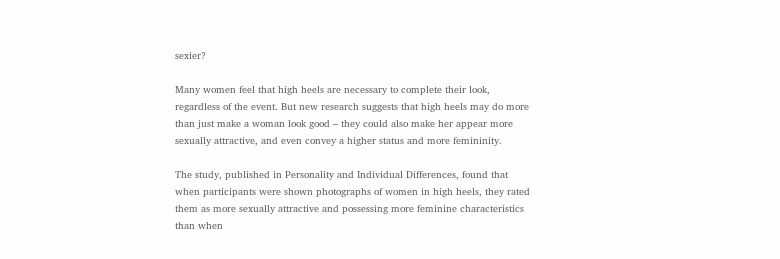sexier?

Many women feel that high heels are necessary to complete their look, regardless of the event. But new research suggests that high heels may do more than just make a woman look good – they could also make her appear more sexually attractive, and even convey a higher status and more femininity.

The study, published in Personality and Individual Differences, found that when participants were shown photographs of women in high heels, they rated them as more sexually attractive and possessing more feminine characteristics than when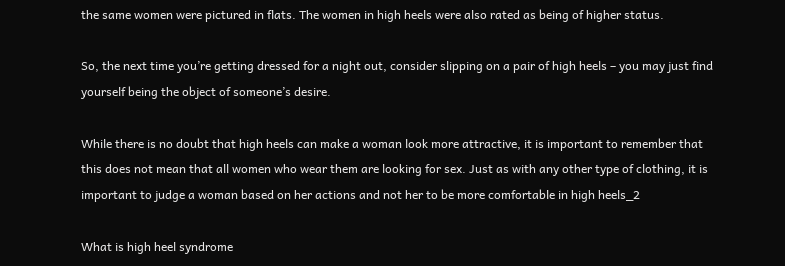the same women were pictured in flats. The women in high heels were also rated as being of higher status.

So, the next time you’re getting dressed for a night out, consider slipping on a pair of high heels – you may just find yourself being the object of someone’s desire.

While there is no doubt that high heels can make a woman look more attractive, it is important to remember that this does not mean that all women who wear them are looking for sex. Just as with any other type of clothing, it is important to judge a woman based on her actions and not her to be more comfortable in high heels_2

What is high heel syndrome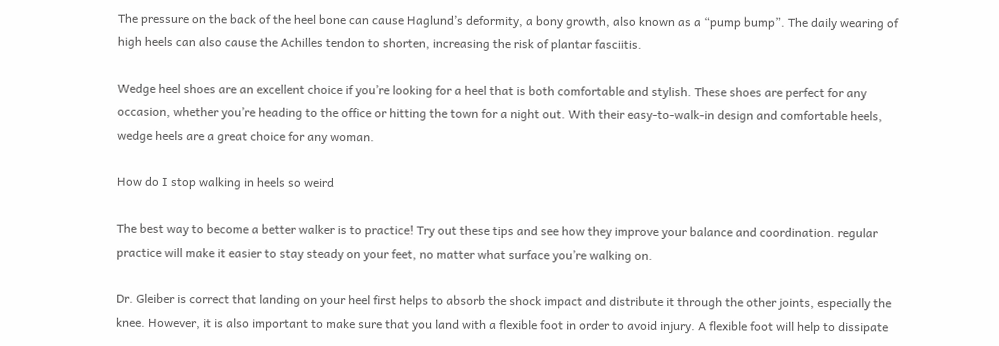The pressure on the back of the heel bone can cause Haglund’s deformity, a bony growth, also known as a “pump bump”. The daily wearing of high heels can also cause the Achilles tendon to shorten, increasing the risk of plantar fasciitis.

Wedge heel shoes are an excellent choice if you’re looking for a heel that is both comfortable and stylish. These shoes are perfect for any occasion, whether you’re heading to the office or hitting the town for a night out. With their easy-to-walk-in design and comfortable heels, wedge heels are a great choice for any woman.

How do I stop walking in heels so weird

The best way to become a better walker is to practice! Try out these tips and see how they improve your balance and coordination. regular practice will make it easier to stay steady on your feet, no matter what surface you’re walking on.

Dr. Gleiber is correct that landing on your heel first helps to absorb the shock impact and distribute it through the other joints, especially the knee. However, it is also important to make sure that you land with a flexible foot in order to avoid injury. A flexible foot will help to dissipate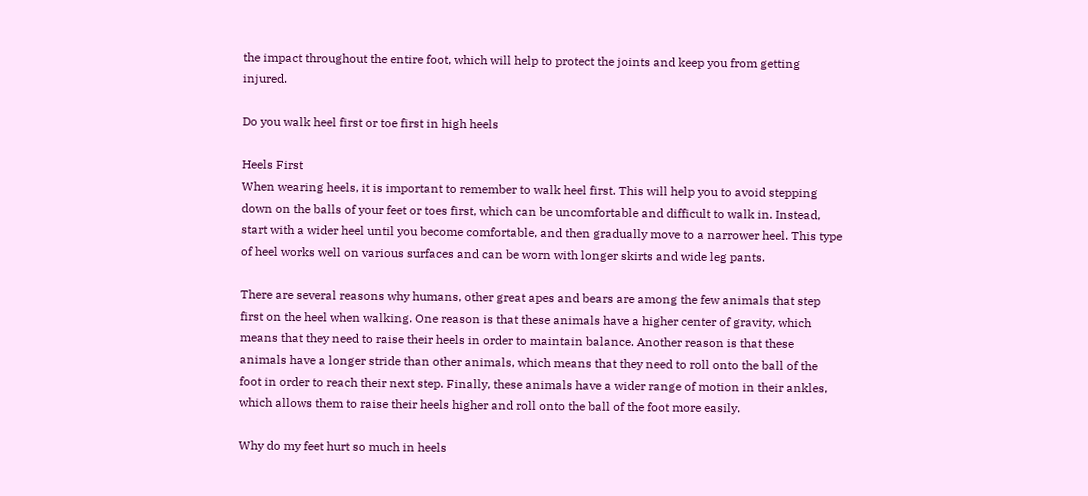the impact throughout the entire foot, which will help to protect the joints and keep you from getting injured.

Do you walk heel first or toe first in high heels

Heels First
When wearing heels, it is important to remember to walk heel first. This will help you to avoid stepping down on the balls of your feet or toes first, which can be uncomfortable and difficult to walk in. Instead, start with a wider heel until you become comfortable, and then gradually move to a narrower heel. This type of heel works well on various surfaces and can be worn with longer skirts and wide leg pants.

There are several reasons why humans, other great apes and bears are among the few animals that step first on the heel when walking. One reason is that these animals have a higher center of gravity, which means that they need to raise their heels in order to maintain balance. Another reason is that these animals have a longer stride than other animals, which means that they need to roll onto the ball of the foot in order to reach their next step. Finally, these animals have a wider range of motion in their ankles, which allows them to raise their heels higher and roll onto the ball of the foot more easily.

Why do my feet hurt so much in heels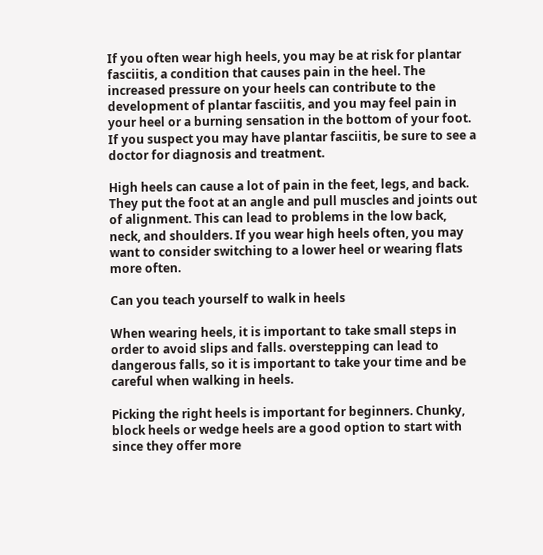If you often wear high heels, you may be at risk for plantar fasciitis, a condition that causes pain in the heel. The increased pressure on your heels can contribute to the development of plantar fasciitis, and you may feel pain in your heel or a burning sensation in the bottom of your foot. If you suspect you may have plantar fasciitis, be sure to see a doctor for diagnosis and treatment.

High heels can cause a lot of pain in the feet, legs, and back. They put the foot at an angle and pull muscles and joints out of alignment. This can lead to problems in the low back, neck, and shoulders. If you wear high heels often, you may want to consider switching to a lower heel or wearing flats more often.

Can you teach yourself to walk in heels

When wearing heels, it is important to take small steps in order to avoid slips and falls. overstepping can lead to dangerous falls, so it is important to take your time and be careful when walking in heels.

Picking the right heels is important for beginners. Chunky, block heels or wedge heels are a good option to start with since they offer more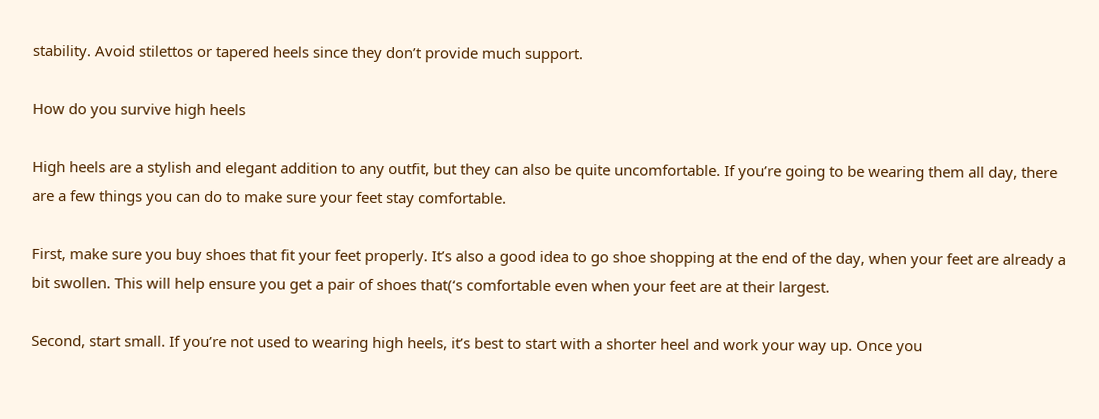stability. Avoid stilettos or tapered heels since they don’t provide much support.

How do you survive high heels

High heels are a stylish and elegant addition to any outfit, but they can also be quite uncomfortable. If you’re going to be wearing them all day, there are a few things you can do to make sure your feet stay comfortable.

First, make sure you buy shoes that fit your feet properly. It’s also a good idea to go shoe shopping at the end of the day, when your feet are already a bit swollen. This will help ensure you get a pair of shoes that(‘s comfortable even when your feet are at their largest.

Second, start small. If you’re not used to wearing high heels, it’s best to start with a shorter heel and work your way up. Once you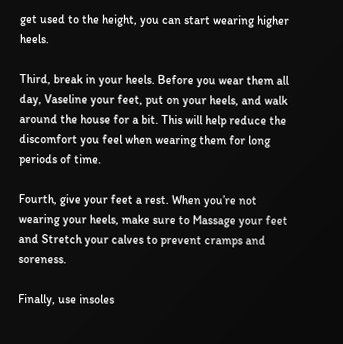get used to the height, you can start wearing higher heels.

Third, break in your heels. Before you wear them all day, Vaseline your feet, put on your heels, and walk around the house for a bit. This will help reduce the discomfort you feel when wearing them for long periods of time.

Fourth, give your feet a rest. When you’re not wearing your heels, make sure to Massage your feet and Stretch your calves to prevent cramps and soreness.

Finally, use insoles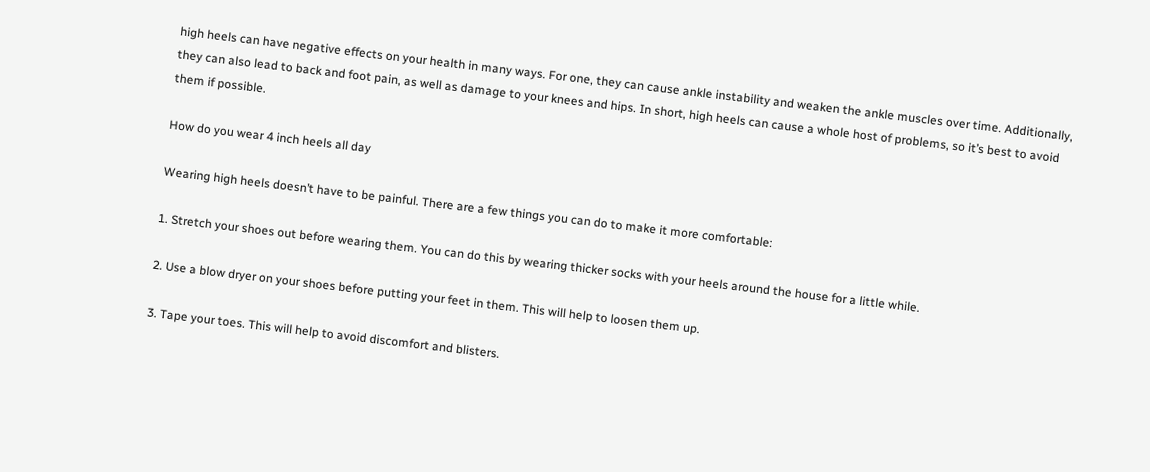high heels can have negative effects on your health in many ways. For one, they can cause ankle instability and weaken the ankle muscles over time. Additionally, they can also lead to back and foot pain, as well as damage to your knees and hips. In short, high heels can cause a whole host of problems, so it’s best to avoid them if possible.

How do you wear 4 inch heels all day

Wearing high heels doesn’t have to be painful. There are a few things you can do to make it more comfortable:

1. Stretch your shoes out before wearing them. You can do this by wearing thicker socks with your heels around the house for a little while.

2. Use a blow dryer on your shoes before putting your feet in them. This will help to loosen them up.

3. Tape your toes. This will help to avoid discomfort and blisters.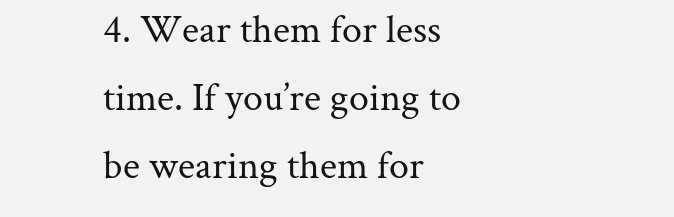4. Wear them for less time. If you’re going to be wearing them for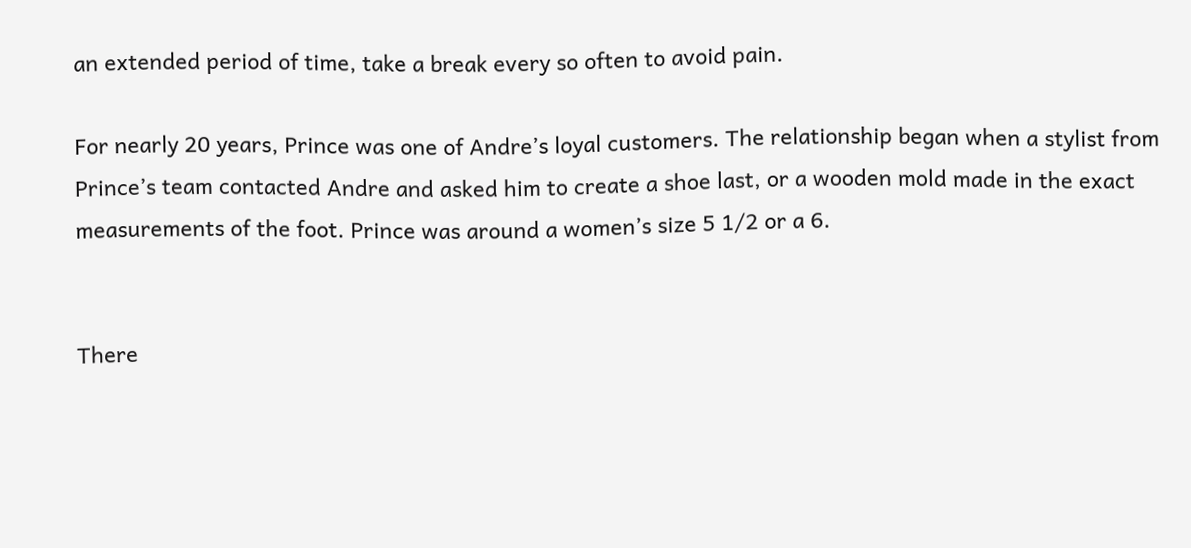an extended period of time, take a break every so often to avoid pain.

For nearly 20 years, Prince was one of Andre’s loyal customers. The relationship began when a stylist from Prince’s team contacted Andre and asked him to create a shoe last, or a wooden mold made in the exact measurements of the foot. Prince was around a women’s size 5 1/2 or a 6.


There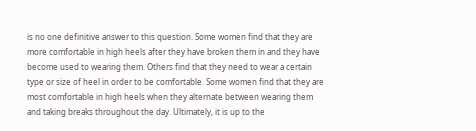is no one definitive answer to this question. Some women find that they are more comfortable in high heels after they have broken them in and they have become used to wearing them. Others find that they need to wear a certain type or size of heel in order to be comfortable. Some women find that they are most comfortable in high heels when they alternate between wearing them and taking breaks throughout the day. Ultimately, it is up to the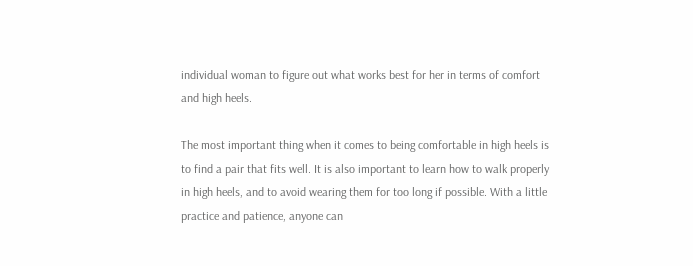individual woman to figure out what works best for her in terms of comfort and high heels.

The most important thing when it comes to being comfortable in high heels is to find a pair that fits well. It is also important to learn how to walk properly in high heels, and to avoid wearing them for too long if possible. With a little practice and patience, anyone can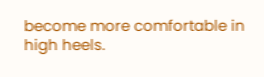become more comfortable in high heels.